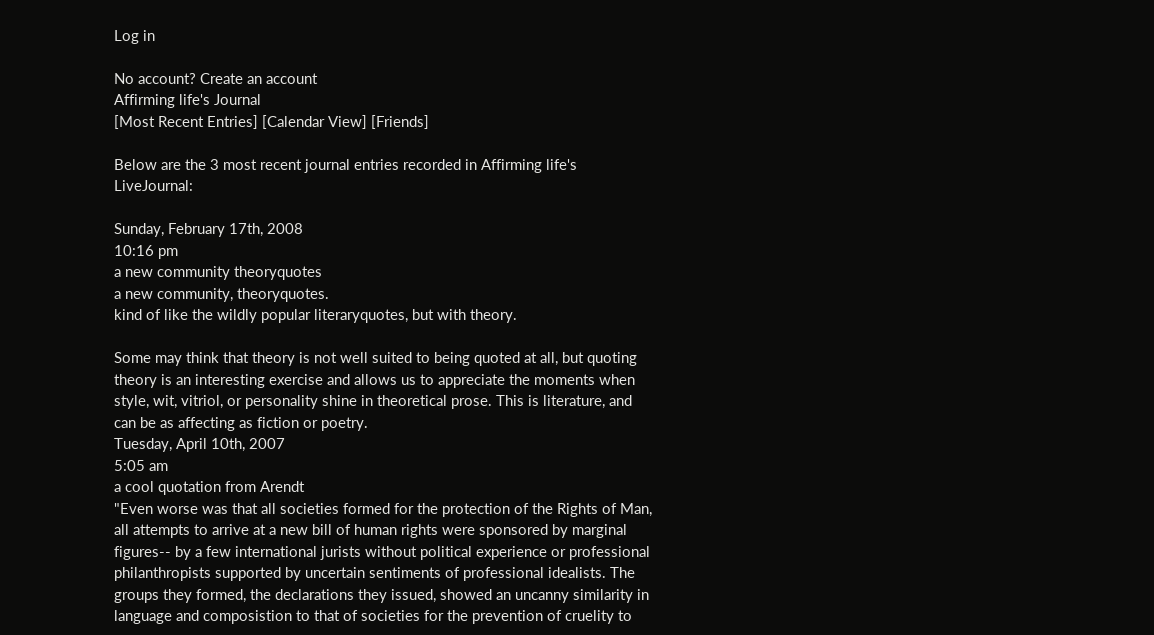Log in

No account? Create an account
Affirming life's Journal
[Most Recent Entries] [Calendar View] [Friends]

Below are the 3 most recent journal entries recorded in Affirming life's LiveJournal:

Sunday, February 17th, 2008
10:16 pm
a new community theoryquotes
a new community, theoryquotes.
kind of like the wildly popular literaryquotes, but with theory.

Some may think that theory is not well suited to being quoted at all, but quoting theory is an interesting exercise and allows us to appreciate the moments when style, wit, vitriol, or personality shine in theoretical prose. This is literature, and can be as affecting as fiction or poetry.
Tuesday, April 10th, 2007
5:05 am
a cool quotation from Arendt
"Even worse was that all societies formed for the protection of the Rights of Man, all attempts to arrive at a new bill of human rights were sponsored by marginal figures-- by a few international jurists without political experience or professional philanthropists supported by uncertain sentiments of professional idealists. The groups they formed, the declarations they issued, showed an uncanny similarity in language and composistion to that of societies for the prevention of cruelity to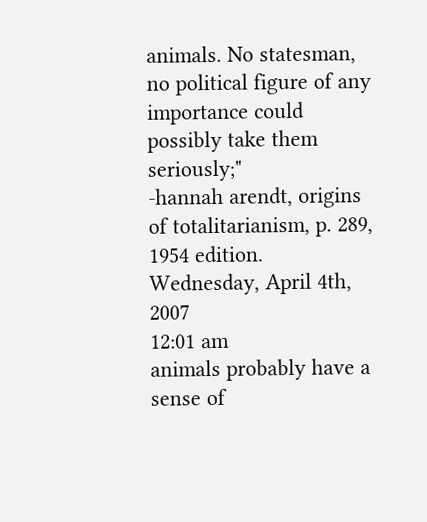animals. No statesman, no political figure of any importance could possibly take them seriously;"
-hannah arendt, origins of totalitarianism, p. 289, 1954 edition.
Wednesday, April 4th, 2007
12:01 am
animals probably have a sense of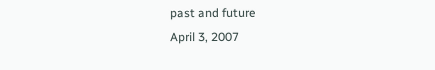past and future
April 3, 2007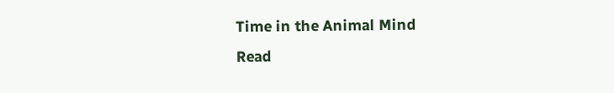Time in the Animal Mind
Read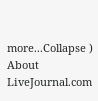more...Collapse )
About LiveJournal.com